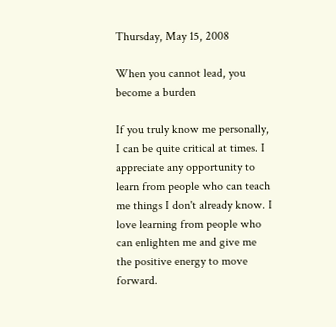Thursday, May 15, 2008

When you cannot lead, you become a burden

If you truly know me personally, I can be quite critical at times. I appreciate any opportunity to learn from people who can teach me things I don't already know. I love learning from people who can enlighten me and give me the positive energy to move forward.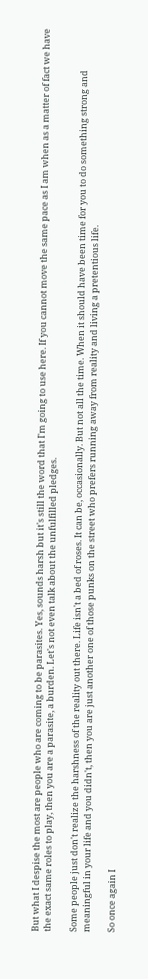But what I despise the most are people who are coming to be parasites. Yes, sounds harsh but it's still the word that I'm going to use here. If you cannot move the same pace as I am when as a matter of fact we have the exact same roles to play, then you are a parasite, a burden. Let's not even talk about the unfulfilled pledges.

Some people just don't realize the harshness of the reality out there. Life isn't a bed of roses. It can be, occasionally. But not all the time. When it should have been time for you to do something strong and meaningful in your life and you didn't, then you are just another one of those punks on the street who prefers running away from reality and living a pretentious life.

So once again I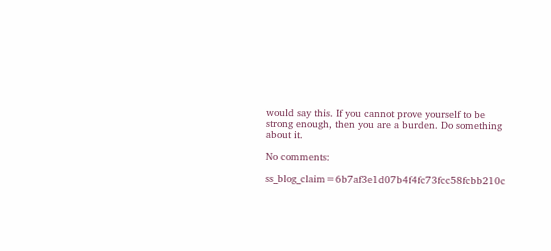would say this. If you cannot prove yourself to be strong enough, then you are a burden. Do something about it.

No comments:

ss_blog_claim=6b7af3e1d07b4f4fc73fcc58fcbb210c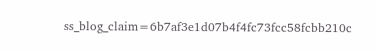ss_blog_claim=6b7af3e1d07b4f4fc73fcc58fcbb210c